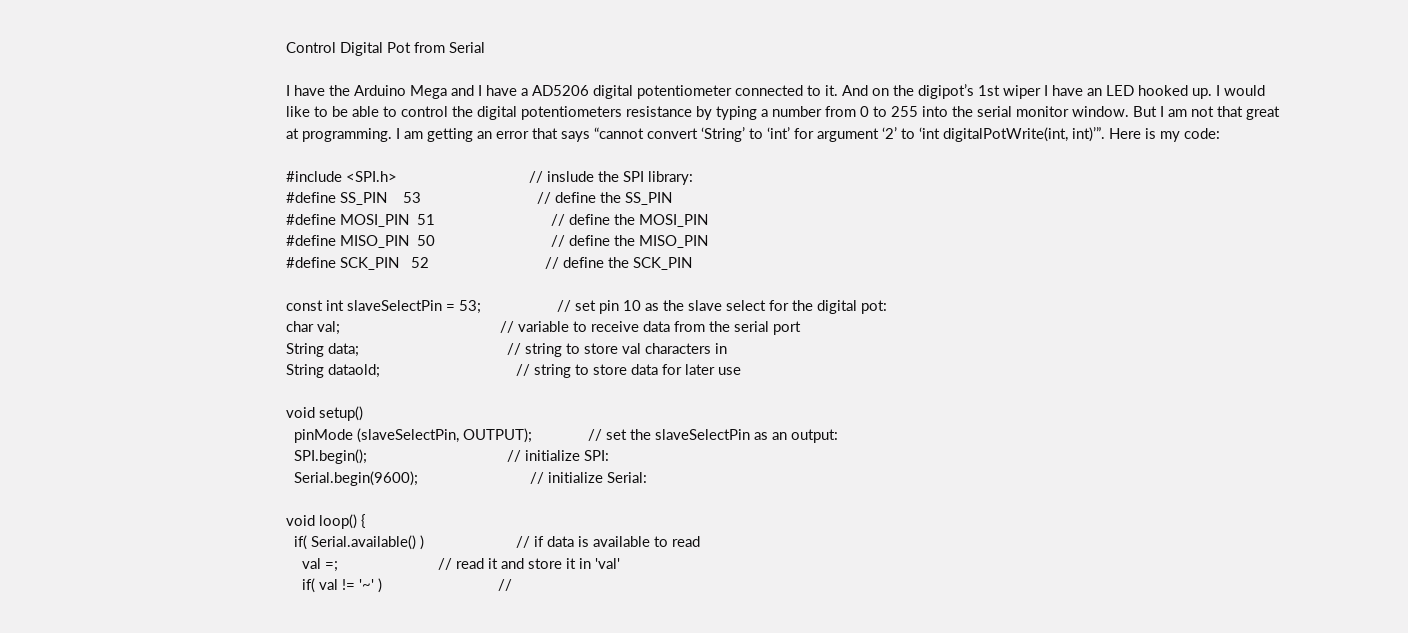Control Digital Pot from Serial

I have the Arduino Mega and I have a AD5206 digital potentiometer connected to it. And on the digipot’s 1st wiper I have an LED hooked up. I would like to be able to control the digital potentiometers resistance by typing a number from 0 to 255 into the serial monitor window. But I am not that great at programming. I am getting an error that says “cannot convert ‘String’ to ‘int’ for argument ‘2’ to ‘int digitalPotWrite(int, int)’”. Here is my code:

#include <SPI.h>                                 // inslude the SPI library:
#define SS_PIN    53                             // define the SS_PIN
#define MOSI_PIN  51                             // define the MOSI_PIN
#define MISO_PIN  50                             // define the MISO_PIN
#define SCK_PIN   52                             // define the SCK_PIN

const int slaveSelectPin = 53;                   // set pin 10 as the slave select for the digital pot:
char val;                                        // variable to receive data from the serial port
String data;                                     // string to store val characters in
String dataold;                                  // string to store data for later use

void setup()
  pinMode (slaveSelectPin, OUTPUT);              // set the slaveSelectPin as an output:
  SPI.begin();                                   // initialize SPI:
  Serial.begin(9600);                            // initialize Serial:

void loop() {
  if( Serial.available() )                       // if data is available to read
    val =;                         // read it and store it in 'val'
    if( val != '~' )                             //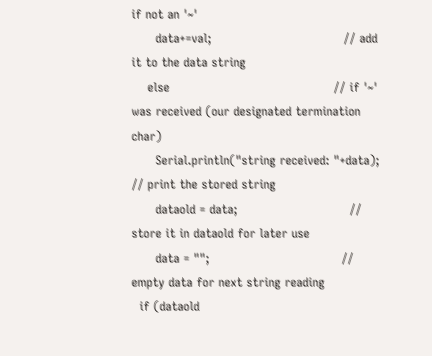if not an '~'
      data+=val;                                 // add it to the data string
    else                                         // if '~' was received (our designated termination char)
      Serial.println("string received: "+data);  // print the stored string
      dataold = data;                            // store it in dataold for later use
      data = "";                                 // empty data for next string reading
  if (dataold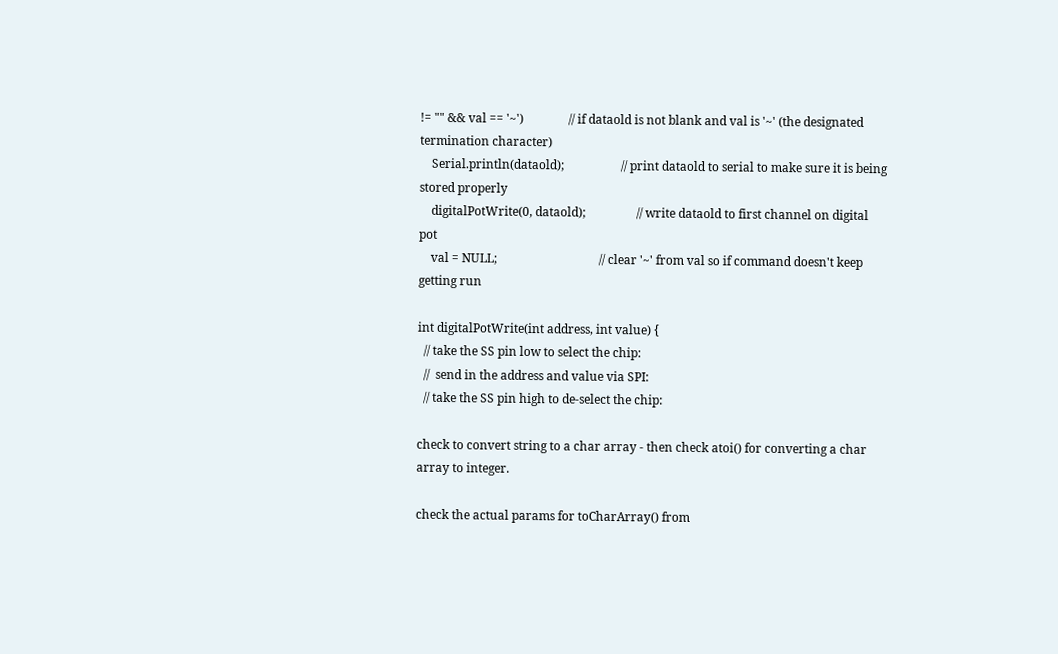!= "" && val == '~')               // if dataold is not blank and val is '~' (the designated termination character)
    Serial.println(dataold);                   // print dataold to serial to make sure it is being stored properly
    digitalPotWrite(0, dataold);                 // write dataold to first channel on digital pot
    val = NULL;                                  // clear '~' from val so if command doesn't keep getting run

int digitalPotWrite(int address, int value) {
  // take the SS pin low to select the chip:
  //  send in the address and value via SPI:
  // take the SS pin high to de-select the chip:

check to convert string to a char array - then check atoi() for converting a char array to integer.

check the actual params for toCharArray() from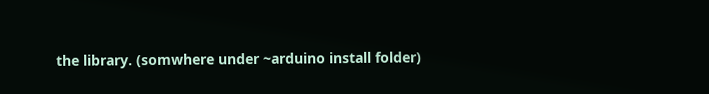the library. (somwhere under ~arduino install folder)